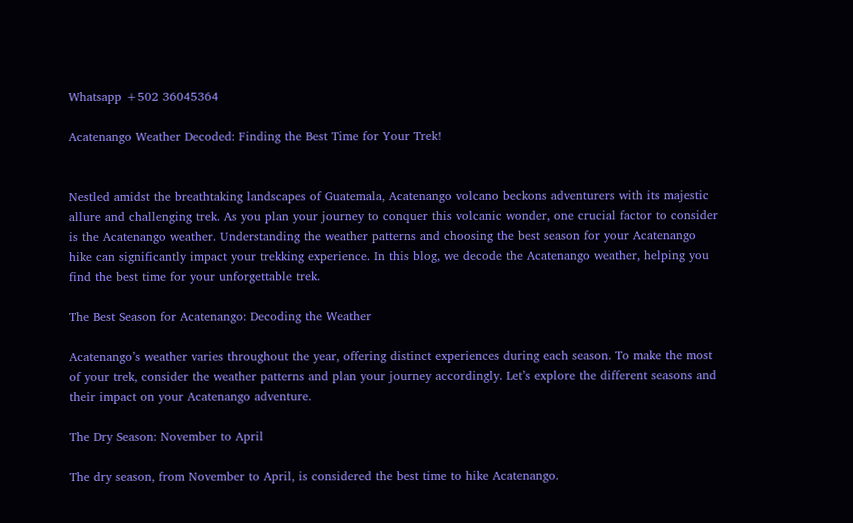Whatsapp +502 36045364

Acatenango Weather Decoded: Finding the Best Time for Your Trek!


Nestled amidst the breathtaking landscapes of Guatemala, Acatenango volcano beckons adventurers with its majestic allure and challenging trek. As you plan your journey to conquer this volcanic wonder, one crucial factor to consider is the Acatenango weather. Understanding the weather patterns and choosing the best season for your Acatenango hike can significantly impact your trekking experience. In this blog, we decode the Acatenango weather, helping you find the best time for your unforgettable trek.

The Best Season for Acatenango: Decoding the Weather

Acatenango’s weather varies throughout the year, offering distinct experiences during each season. To make the most of your trek, consider the weather patterns and plan your journey accordingly. Let’s explore the different seasons and their impact on your Acatenango adventure.

The Dry Season: November to April

The dry season, from November to April, is considered the best time to hike Acatenango.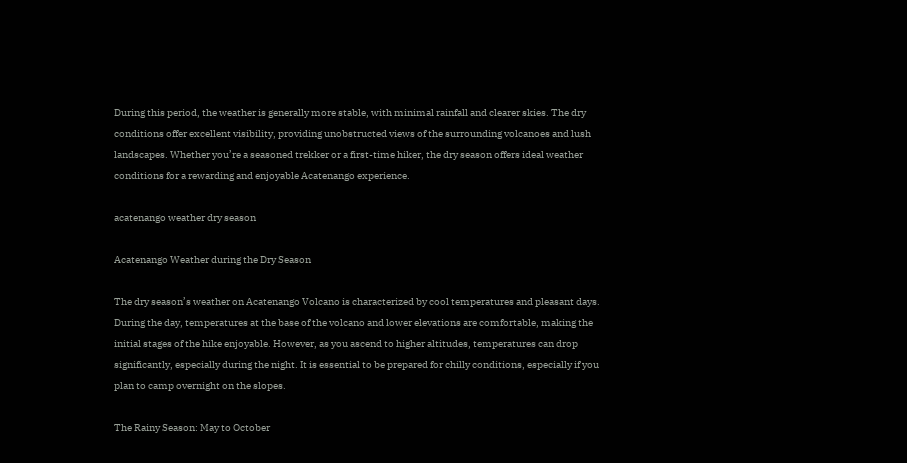During this period, the weather is generally more stable, with minimal rainfall and clearer skies. The dry conditions offer excellent visibility, providing unobstructed views of the surrounding volcanoes and lush landscapes. Whether you’re a seasoned trekker or a first-time hiker, the dry season offers ideal weather conditions for a rewarding and enjoyable Acatenango experience.

acatenango weather dry season

Acatenango Weather during the Dry Season

The dry season’s weather on Acatenango Volcano is characterized by cool temperatures and pleasant days. During the day, temperatures at the base of the volcano and lower elevations are comfortable, making the initial stages of the hike enjoyable. However, as you ascend to higher altitudes, temperatures can drop significantly, especially during the night. It is essential to be prepared for chilly conditions, especially if you plan to camp overnight on the slopes.

The Rainy Season: May to October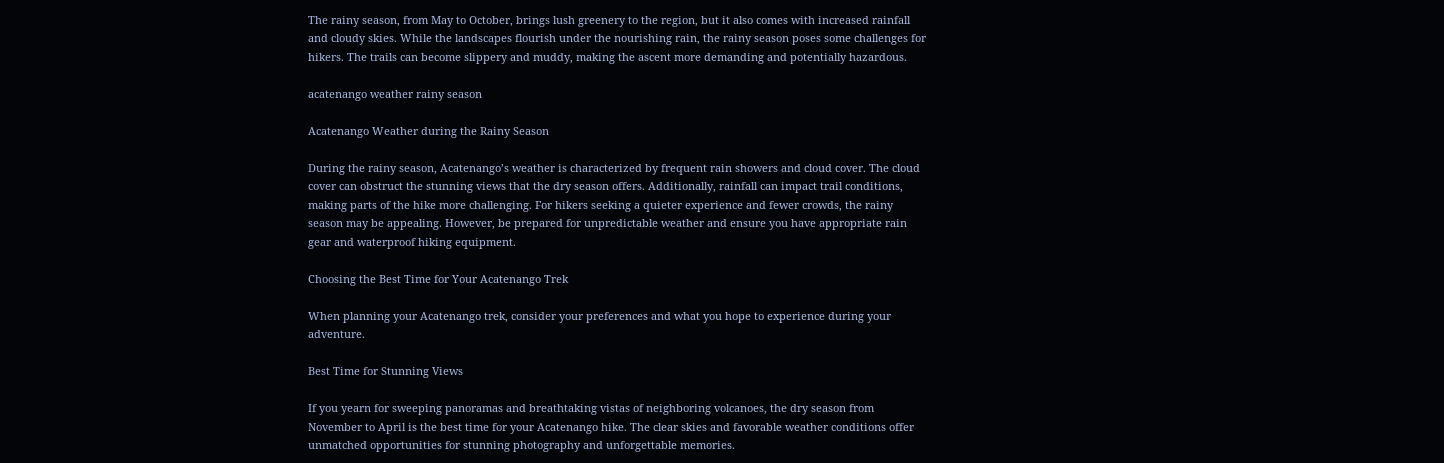The rainy season, from May to October, brings lush greenery to the region, but it also comes with increased rainfall and cloudy skies. While the landscapes flourish under the nourishing rain, the rainy season poses some challenges for hikers. The trails can become slippery and muddy, making the ascent more demanding and potentially hazardous.

acatenango weather rainy season

Acatenango Weather during the Rainy Season

During the rainy season, Acatenango’s weather is characterized by frequent rain showers and cloud cover. The cloud cover can obstruct the stunning views that the dry season offers. Additionally, rainfall can impact trail conditions, making parts of the hike more challenging. For hikers seeking a quieter experience and fewer crowds, the rainy season may be appealing. However, be prepared for unpredictable weather and ensure you have appropriate rain gear and waterproof hiking equipment.

Choosing the Best Time for Your Acatenango Trek

When planning your Acatenango trek, consider your preferences and what you hope to experience during your adventure.

Best Time for Stunning Views

If you yearn for sweeping panoramas and breathtaking vistas of neighboring volcanoes, the dry season from November to April is the best time for your Acatenango hike. The clear skies and favorable weather conditions offer unmatched opportunities for stunning photography and unforgettable memories.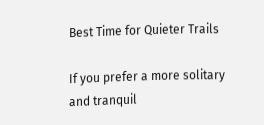Best Time for Quieter Trails

If you prefer a more solitary and tranquil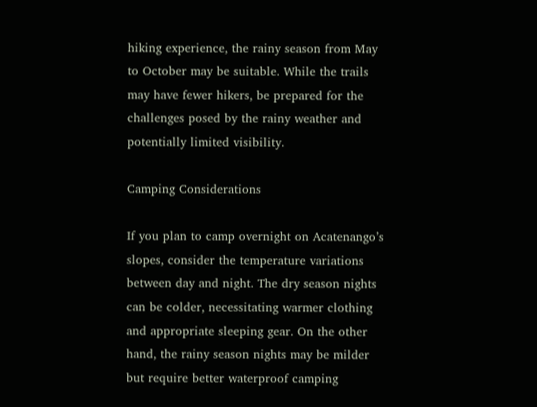hiking experience, the rainy season from May to October may be suitable. While the trails may have fewer hikers, be prepared for the challenges posed by the rainy weather and potentially limited visibility.

Camping Considerations

If you plan to camp overnight on Acatenango’s slopes, consider the temperature variations between day and night. The dry season nights can be colder, necessitating warmer clothing and appropriate sleeping gear. On the other hand, the rainy season nights may be milder but require better waterproof camping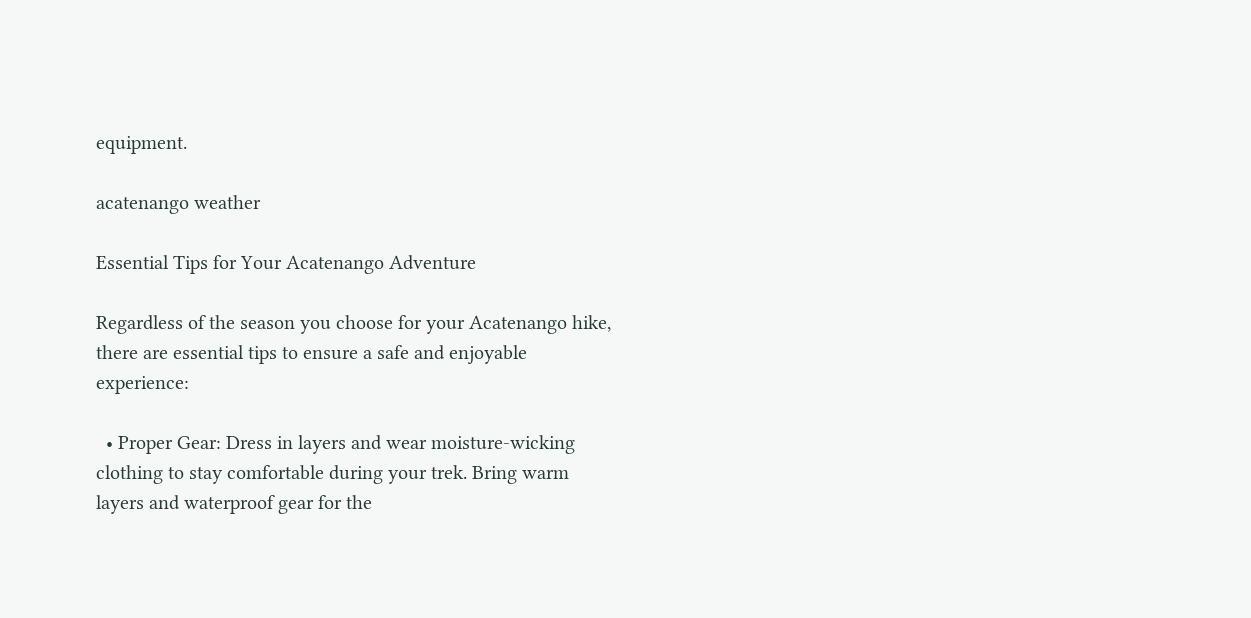equipment.

acatenango weather

Essential Tips for Your Acatenango Adventure

Regardless of the season you choose for your Acatenango hike, there are essential tips to ensure a safe and enjoyable experience:

  • Proper Gear: Dress in layers and wear moisture-wicking clothing to stay comfortable during your trek. Bring warm layers and waterproof gear for the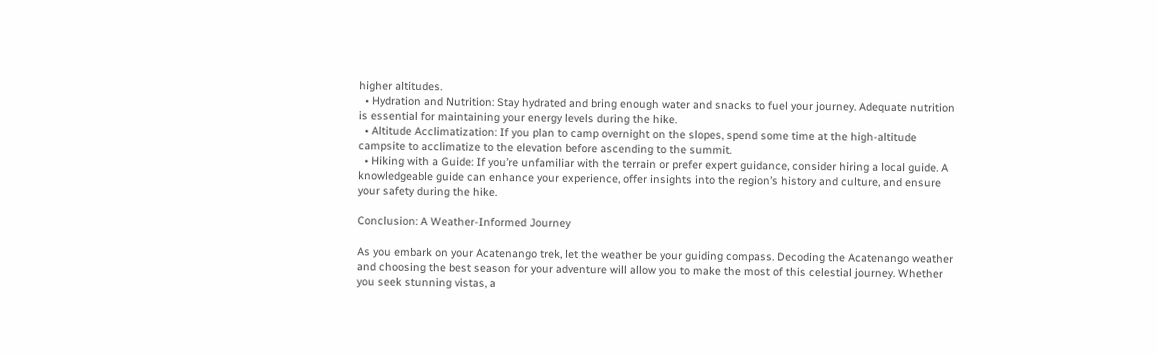higher altitudes.
  • Hydration and Nutrition: Stay hydrated and bring enough water and snacks to fuel your journey. Adequate nutrition is essential for maintaining your energy levels during the hike.
  • Altitude Acclimatization: If you plan to camp overnight on the slopes, spend some time at the high-altitude campsite to acclimatize to the elevation before ascending to the summit.
  • Hiking with a Guide: If you’re unfamiliar with the terrain or prefer expert guidance, consider hiring a local guide. A knowledgeable guide can enhance your experience, offer insights into the region’s history and culture, and ensure your safety during the hike.

Conclusion: A Weather-Informed Journey

As you embark on your Acatenango trek, let the weather be your guiding compass. Decoding the Acatenango weather and choosing the best season for your adventure will allow you to make the most of this celestial journey. Whether you seek stunning vistas, a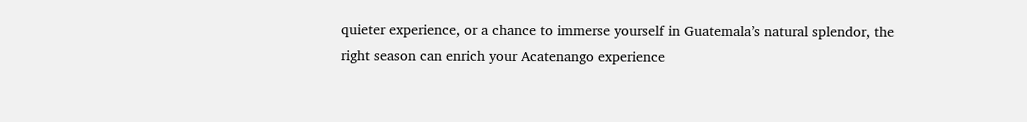quieter experience, or a chance to immerse yourself in Guatemala’s natural splendor, the right season can enrich your Acatenango experience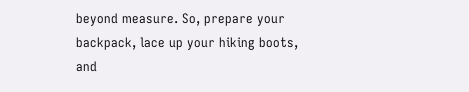beyond measure. So, prepare your backpack, lace up your hiking boots, and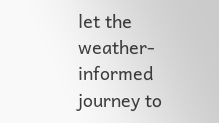let the weather-informed journey to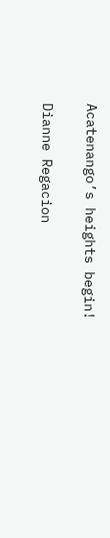Acatenango’s heights begin!

Dianne Regacion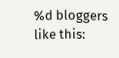%d bloggers like this: